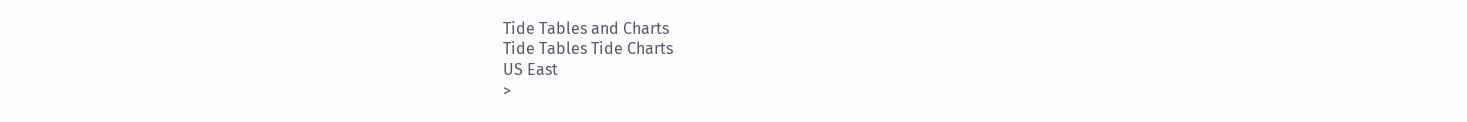Tide Tables and Charts
Tide Tables Tide Charts
US East
>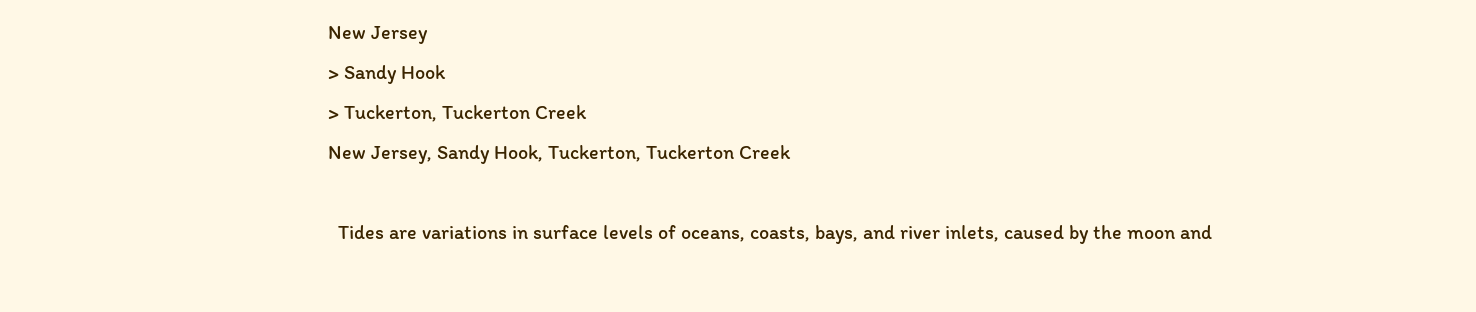New Jersey
> Sandy Hook
> Tuckerton, Tuckerton Creek
New Jersey, Sandy Hook, Tuckerton, Tuckerton Creek

  Tides are variations in surface levels of oceans, coasts, bays, and river inlets, caused by the moon and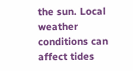the sun. Local weather conditions can affect tides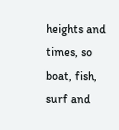heights and times, so boat, fish, surf and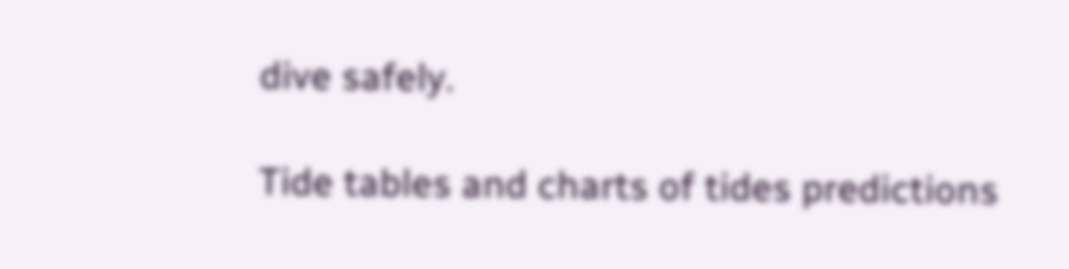dive safely.

Tide tables and charts of tides predictions